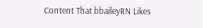Content That bbaileyRN Likes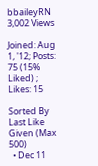bbaileyRN 3,002 Views

Joined: Aug 1, '12; Posts: 75 (15% Liked) ; Likes: 15

Sorted By Last Like Given (Max 500)
  • Dec 11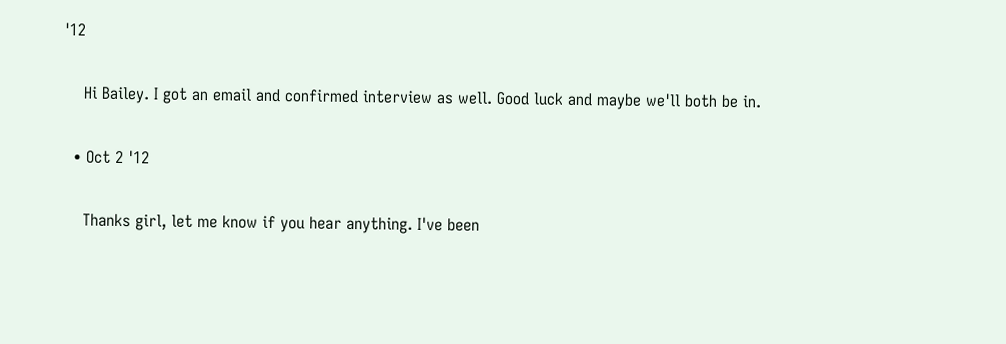'12

    Hi Bailey. I got an email and confirmed interview as well. Good luck and maybe we'll both be in.

  • Oct 2 '12

    Thanks girl, let me know if you hear anything. I've been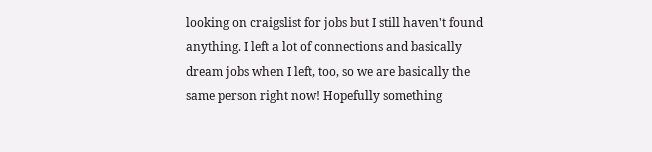looking on craigslist for jobs but I still haven't found anything. I left a lot of connections and basically dream jobs when I left, too, so we are basically the same person right now! Hopefully something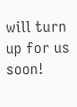will turn up for us soon!